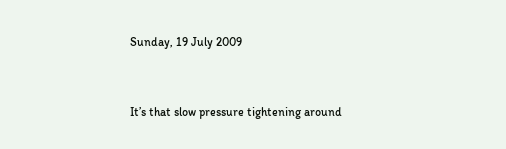Sunday, 19 July 2009


It’s that slow pressure tightening around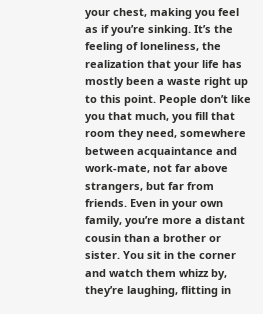your chest, making you feel as if you’re sinking. It’s the feeling of loneliness, the realization that your life has mostly been a waste right up to this point. People don’t like you that much, you fill that room they need, somewhere between acquaintance and work-mate, not far above strangers, but far from friends. Even in your own family, you’re more a distant cousin than a brother or sister. You sit in the corner and watch them whizz by, they’re laughing, flitting in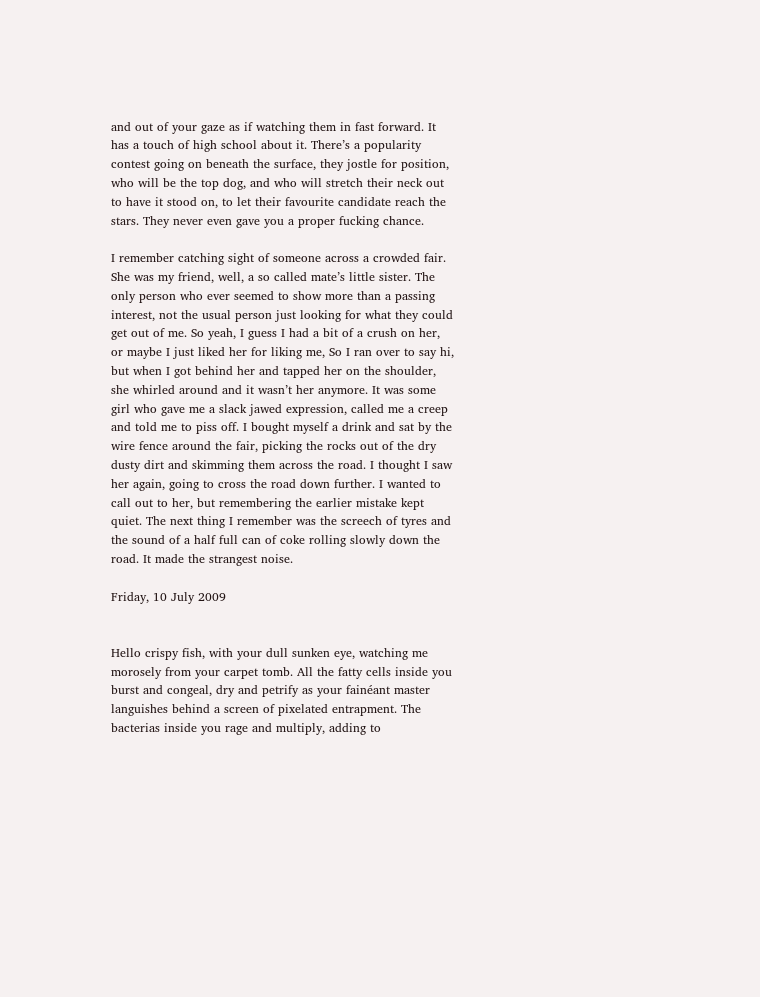and out of your gaze as if watching them in fast forward. It has a touch of high school about it. There’s a popularity contest going on beneath the surface, they jostle for position, who will be the top dog, and who will stretch their neck out to have it stood on, to let their favourite candidate reach the stars. They never even gave you a proper fucking chance.

I remember catching sight of someone across a crowded fair. She was my friend, well, a so called mate’s little sister. The only person who ever seemed to show more than a passing interest, not the usual person just looking for what they could get out of me. So yeah, I guess I had a bit of a crush on her, or maybe I just liked her for liking me, So I ran over to say hi, but when I got behind her and tapped her on the shoulder, she whirled around and it wasn’t her anymore. It was some girl who gave me a slack jawed expression, called me a creep and told me to piss off. I bought myself a drink and sat by the wire fence around the fair, picking the rocks out of the dry dusty dirt and skimming them across the road. I thought I saw her again, going to cross the road down further. I wanted to call out to her, but remembering the earlier mistake kept quiet. The next thing I remember was the screech of tyres and the sound of a half full can of coke rolling slowly down the road. It made the strangest noise.

Friday, 10 July 2009


Hello crispy fish, with your dull sunken eye, watching me morosely from your carpet tomb. All the fatty cells inside you burst and congeal, dry and petrify as your fainéant master languishes behind a screen of pixelated entrapment. The bacterias inside you rage and multiply, adding to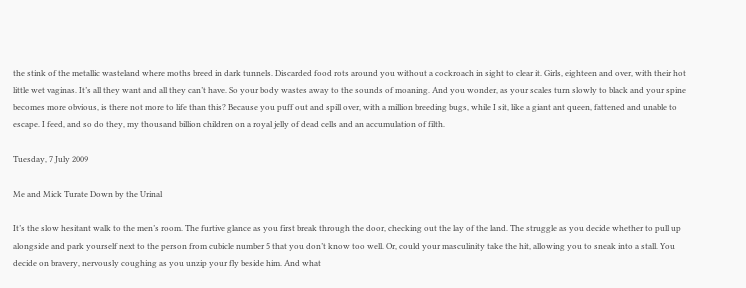the stink of the metallic wasteland where moths breed in dark tunnels. Discarded food rots around you without a cockroach in sight to clear it. Girls, eighteen and over, with their hot little wet vaginas. It’s all they want and all they can’t have. So your body wastes away to the sounds of moaning. And you wonder, as your scales turn slowly to black and your spine becomes more obvious, is there not more to life than this? Because you puff out and spill over, with a million breeding bugs, while I sit, like a giant ant queen, fattened and unable to escape. I feed, and so do they, my thousand billion children on a royal jelly of dead cells and an accumulation of filth.

Tuesday, 7 July 2009

Me and Mick Turate Down by the Urinal

It’s the slow hesitant walk to the men’s room. The furtive glance as you first break through the door, checking out the lay of the land. The struggle as you decide whether to pull up alongside and park yourself next to the person from cubicle number 5 that you don’t know too well. Or, could your masculinity take the hit, allowing you to sneak into a stall. You decide on bravery, nervously coughing as you unzip your fly beside him. And what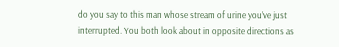do you say to this man whose stream of urine you’ve just interrupted. You both look about in opposite directions as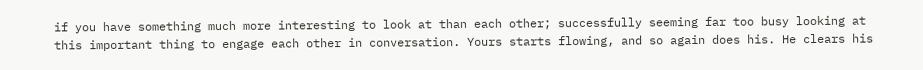if you have something much more interesting to look at than each other; successfully seeming far too busy looking at this important thing to engage each other in conversation. Yours starts flowing, and so again does his. He clears his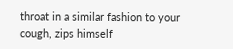throat in a similar fashion to your cough, zips himself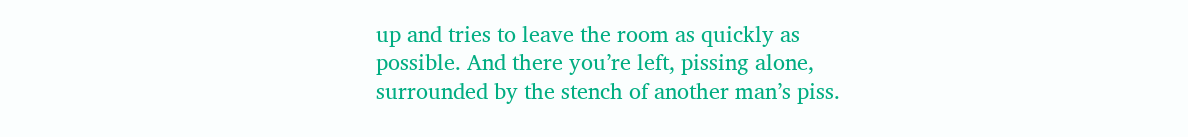up and tries to leave the room as quickly as possible. And there you’re left, pissing alone, surrounded by the stench of another man’s piss.